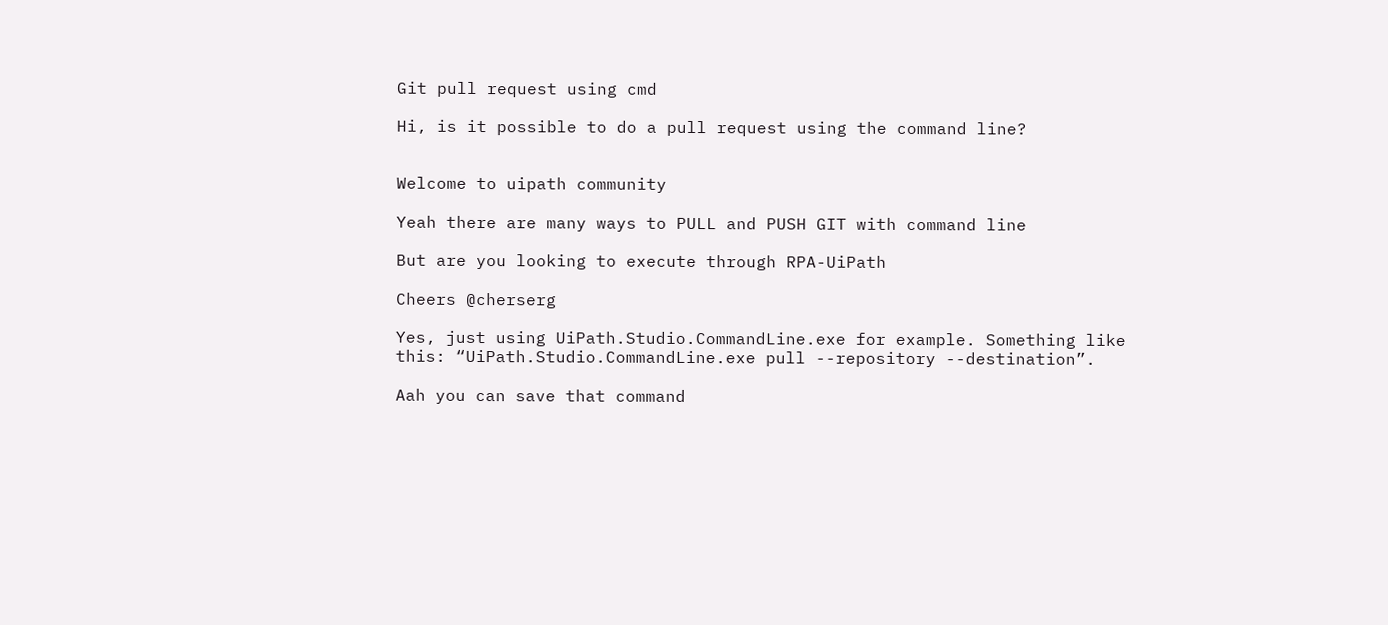Git pull request using cmd

Hi, is it possible to do a pull request using the command line?


Welcome to uipath community

Yeah there are many ways to PULL and PUSH GIT with command line

But are you looking to execute through RPA-UiPath

Cheers @cherserg

Yes, just using UiPath.Studio.CommandLine.exe for example. Something like this: “UiPath.Studio.CommandLine.exe pull --repository --destination”.

Aah you can save that command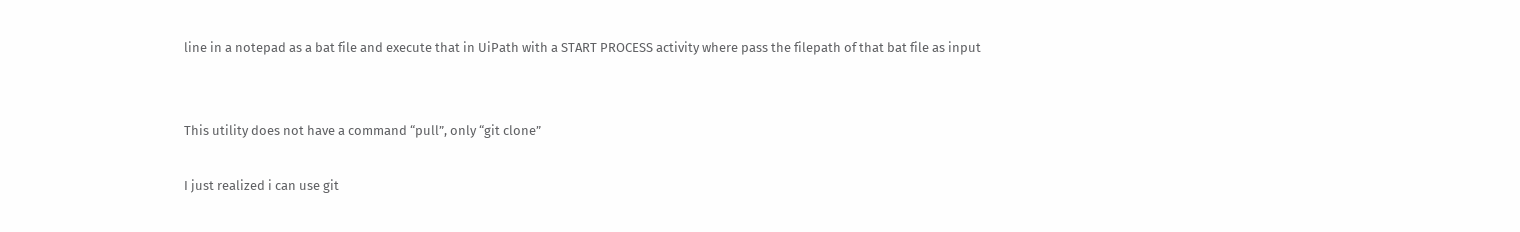line in a notepad as a bat file and execute that in UiPath with a START PROCESS activity where pass the filepath of that bat file as input


This utility does not have a command “pull”, only “git clone”

I just realized i can use git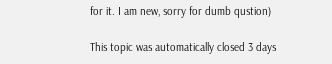for it. I am new, sorry for dumb qustion)

This topic was automatically closed 3 days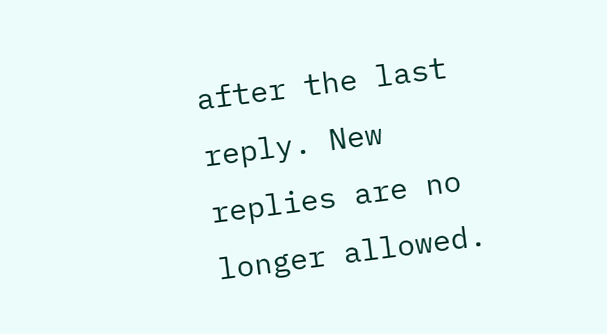after the last reply. New replies are no longer allowed.